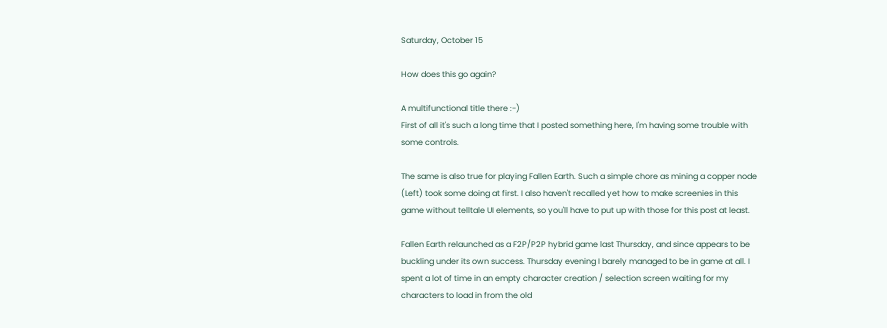Saturday, October 15

How does this go again?

A multifunctional title there :-)
First of all it's such a long time that I posted something here, I'm having some trouble with some controls.

The same is also true for playing Fallen Earth. Such a simple chore as mining a copper node (Left) took some doing at first. I also haven't recalled yet how to make screenies in this game without telltale UI elements, so you'll have to put up with those for this post at least.

Fallen Earth relaunched as a F2P/P2P hybrid game last Thursday, and since appears to be buckling under its own success. Thursday evening I barely managed to be in game at all. I spent a lot of time in an empty character creation / selection screen waiting for my characters to load in from the old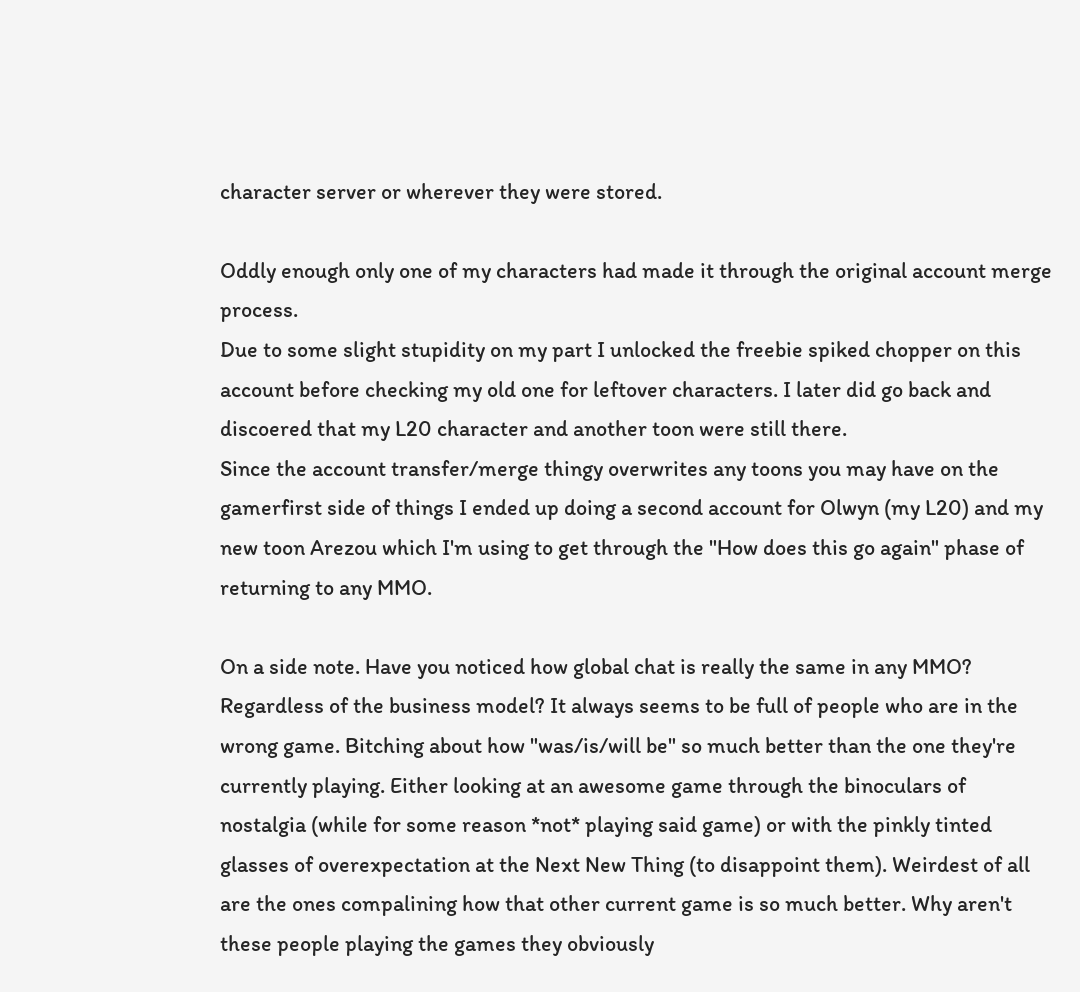character server or wherever they were stored.

Oddly enough only one of my characters had made it through the original account merge process.
Due to some slight stupidity on my part I unlocked the freebie spiked chopper on this account before checking my old one for leftover characters. I later did go back and discoered that my L20 character and another toon were still there.
Since the account transfer/merge thingy overwrites any toons you may have on the gamerfirst side of things I ended up doing a second account for Olwyn (my L20) and my new toon Arezou which I'm using to get through the "How does this go again" phase of returning to any MMO.

On a side note. Have you noticed how global chat is really the same in any MMO? Regardless of the business model? It always seems to be full of people who are in the wrong game. Bitching about how "was/is/will be" so much better than the one they're currently playing. Either looking at an awesome game through the binoculars of nostalgia (while for some reason *not* playing said game) or with the pinkly tinted glasses of overexpectation at the Next New Thing (to disappoint them). Weirdest of all are the ones compalining how that other current game is so much better. Why aren't these people playing the games they obviously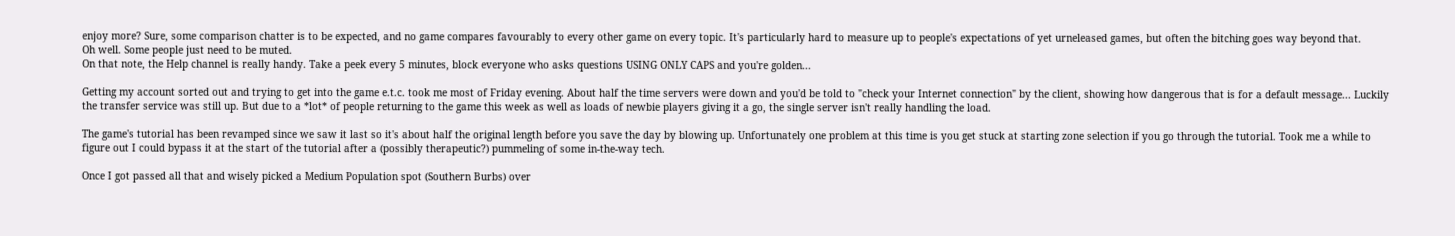enjoy more? Sure, some comparison chatter is to be expected, and no game compares favourably to every other game on every topic. It's particularly hard to measure up to people's expectations of yet urneleased games, but often the bitching goes way beyond that.
Oh well. Some people just need to be muted.
On that note, the Help channel is really handy. Take a peek every 5 minutes, block everyone who asks questions USING ONLY CAPS and you're golden...

Getting my account sorted out and trying to get into the game e.t.c. took me most of Friday evening. About half the time servers were down and you'd be told to "check your Internet connection" by the client, showing how dangerous that is for a default message... Luckily the transfer service was still up. But due to a *lot* of people returning to the game this week as well as loads of newbie players giving it a go, the single server isn't really handling the load.

The game's tutorial has been revamped since we saw it last so it's about half the original length before you save the day by blowing up. Unfortunately one problem at this time is you get stuck at starting zone selection if you go through the tutorial. Took me a while to figure out I could bypass it at the start of the tutorial after a (possibly therapeutic?) pummeling of some in-the-way tech.

Once I got passed all that and wisely picked a Medium Population spot (Southern Burbs) over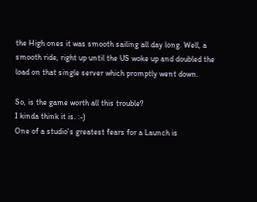the High ones it was smooth sailing all day long. Well, a smooth ride, right up until the US woke up and doubled the load on that single server which promptly went down.

So, is the game worth all this trouble?
I kinda think it is. :-)
One of a studio's greatest fears for a Launch is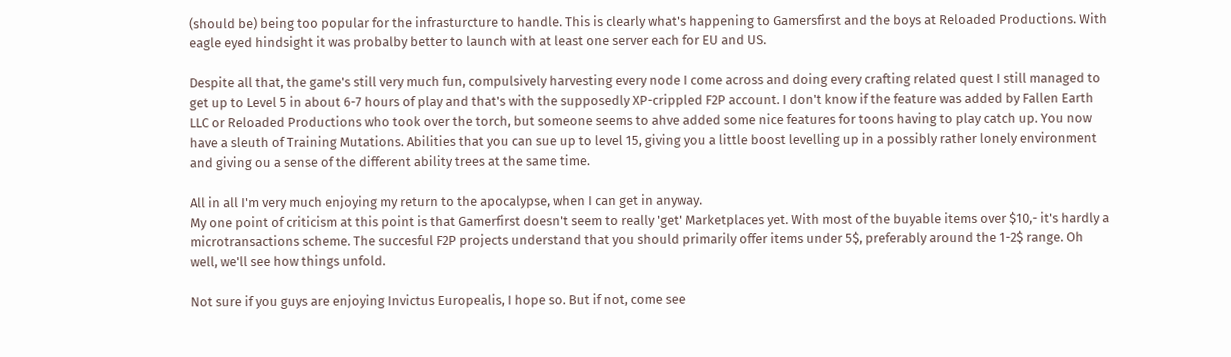(should be) being too popular for the infrasturcture to handle. This is clearly what's happening to Gamersfirst and the boys at Reloaded Productions. With eagle eyed hindsight it was probalby better to launch with at least one server each for EU and US.

Despite all that, the game's still very much fun, compulsively harvesting every node I come across and doing every crafting related quest I still managed to get up to Level 5 in about 6-7 hours of play and that's with the supposedly XP-crippled F2P account. I don't know if the feature was added by Fallen Earth LLC or Reloaded Productions who took over the torch, but someone seems to ahve added some nice features for toons having to play catch up. You now have a sleuth of Training Mutations. Abilities that you can sue up to level 15, giving you a little boost levelling up in a possibly rather lonely environment and giving ou a sense of the different ability trees at the same time.

All in all I'm very much enjoying my return to the apocalypse, when I can get in anyway.
My one point of criticism at this point is that Gamerfirst doesn't seem to really 'get' Marketplaces yet. With most of the buyable items over $10,- it's hardly a microtransactions scheme. The succesful F2P projects understand that you should primarily offer items under 5$, preferably around the 1-2$ range. Oh well, we'll see how things unfold.

Not sure if you guys are enjoying Invictus Europealis, I hope so. But if not, come see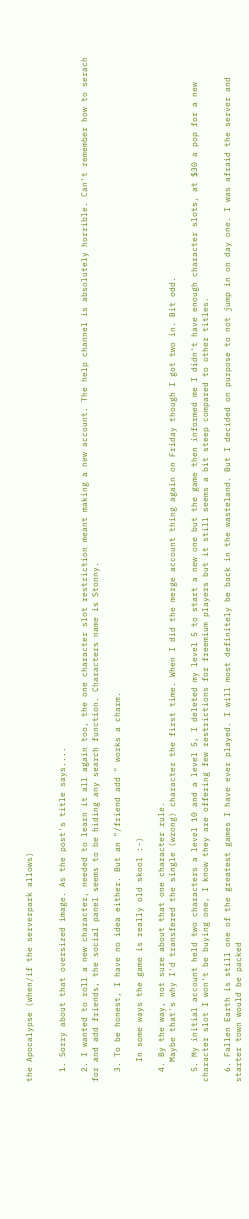the Apocalypse (when/if the serverpark allows)


  1. Sorry about that oversized image. As the post's title says....

  2. I wanted to roll a new character, needed to learn it all again too, the one character slot restriction meant making a new account. The help channel is absolutely horrible. Can't remember how to serach for and add friends, the social panel seems to be hiding any search function. Characters name is Stonny.

  3. To be honest, I have no idea either. But an "/friend add " works a charm.

    In some ways the game is really old skool :-)

  4. By the way, not sure about that one character rule.
    Maybe that's why I'd transfered the single (wrong) character the first time. When I did the merge account thing again on Friday though I got two in. Bit odd.

  5. My initial account held two characters a level 10 and a level 5, I deleted my level 5 to start a new one but the game then informed me I didn't have enough character slots, at $30 a pop for a new character slot I won't be buying one, I know they are offering few restrictions for freemium players but it still seems a bit steep compared to other titles.

  6. Fallen Earth is still one of the greatest games I have ever played. I will most definitely be back in the wasteland. But I decided on purpose to not jump in on day one. I was afraid the server and starter town would be packed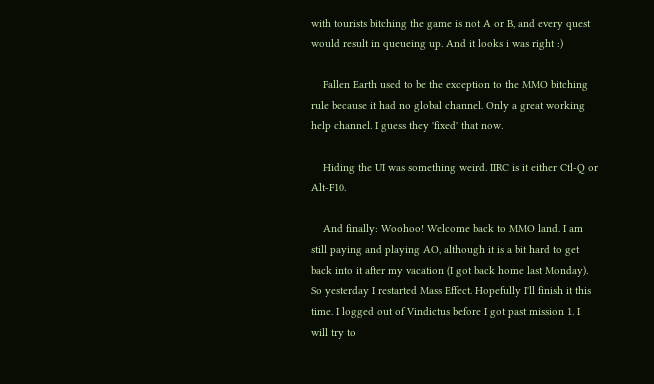with tourists bitching the game is not A or B, and every quest would result in queueing up. And it looks i was right :)

    Fallen Earth used to be the exception to the MMO bitching rule because it had no global channel. Only a great working help channel. I guess they 'fixed' that now.

    Hiding the UI was something weird. IIRC is it either Ctl-Q or Alt-F10.

    And finally: Woohoo! Welcome back to MMO land. I am still paying and playing AO, although it is a bit hard to get back into it after my vacation (I got back home last Monday). So yesterday I restarted Mass Effect. Hopefully I'll finish it this time. I logged out of Vindictus before I got past mission 1. I will try to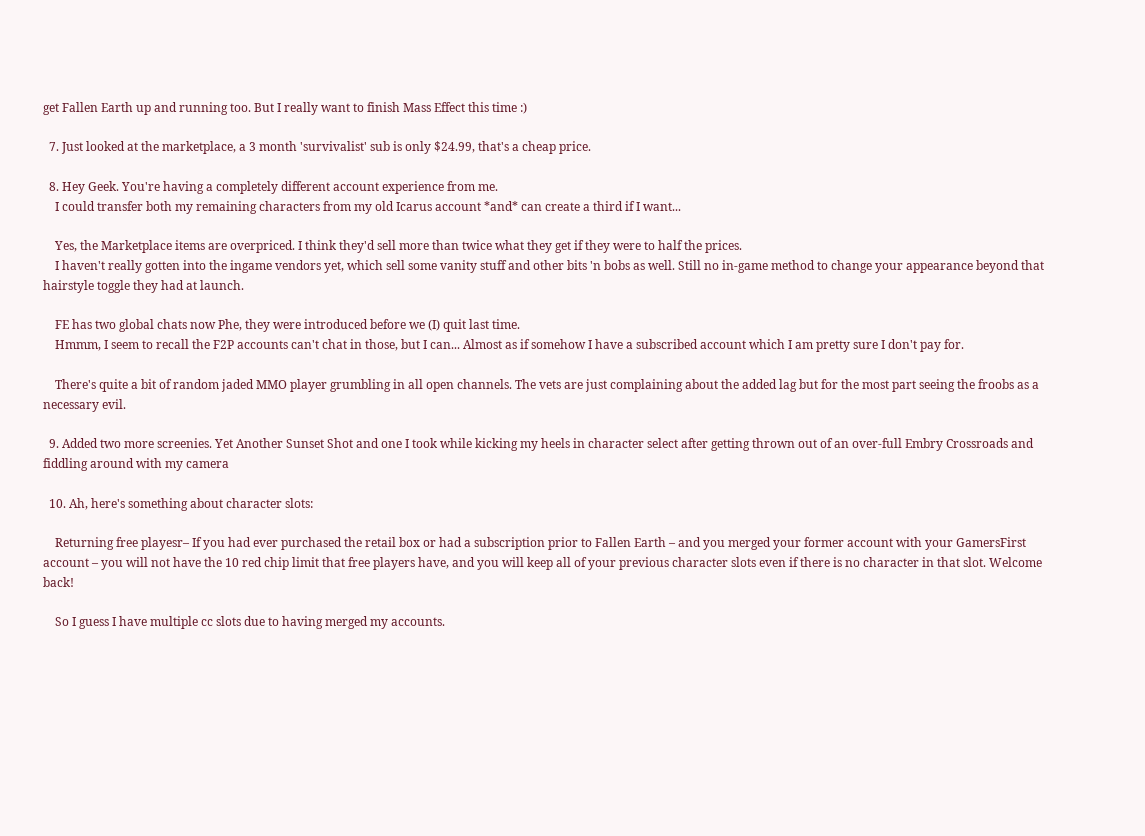get Fallen Earth up and running too. But I really want to finish Mass Effect this time :)

  7. Just looked at the marketplace, a 3 month 'survivalist' sub is only $24.99, that's a cheap price.

  8. Hey Geek. You're having a completely different account experience from me.
    I could transfer both my remaining characters from my old Icarus account *and* can create a third if I want...

    Yes, the Marketplace items are overpriced. I think they'd sell more than twice what they get if they were to half the prices.
    I haven't really gotten into the ingame vendors yet, which sell some vanity stuff and other bits 'n bobs as well. Still no in-game method to change your appearance beyond that hairstyle toggle they had at launch.

    FE has two global chats now Phe, they were introduced before we (I) quit last time.
    Hmmm, I seem to recall the F2P accounts can't chat in those, but I can... Almost as if somehow I have a subscribed account which I am pretty sure I don't pay for.

    There's quite a bit of random jaded MMO player grumbling in all open channels. The vets are just complaining about the added lag but for the most part seeing the froobs as a necessary evil.

  9. Added two more screenies. Yet Another Sunset Shot and one I took while kicking my heels in character select after getting thrown out of an over-full Embry Crossroads and fiddling around with my camera

  10. Ah, here's something about character slots:

    Returning free playesr– If you had ever purchased the retail box or had a subscription prior to Fallen Earth – and you merged your former account with your GamersFirst account – you will not have the 10 red chip limit that free players have, and you will keep all of your previous character slots even if there is no character in that slot. Welcome back!

    So I guess I have multiple cc slots due to having merged my accounts.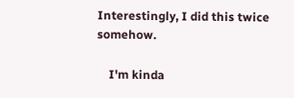Interestingly, I did this twice somehow.

    I'm kinda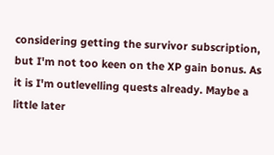considering getting the survivor subscription, but I'm not too keen on the XP gain bonus. As it is I'm outlevelling quests already. Maybe a little later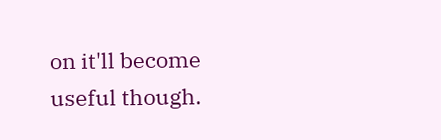on it'll become useful though.